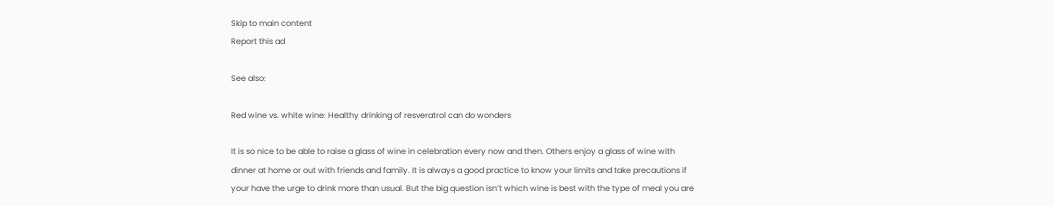Skip to main content
Report this ad

See also:

Red wine vs. white wine: Healthy drinking of resveratrol can do wonders

It is so nice to be able to raise a glass of wine in celebration every now and then. Others enjoy a glass of wine with dinner at home or out with friends and family. It is always a good practice to know your limits and take precautions if your have the urge to drink more than usual. But the big question isn’t which wine is best with the type of meal you are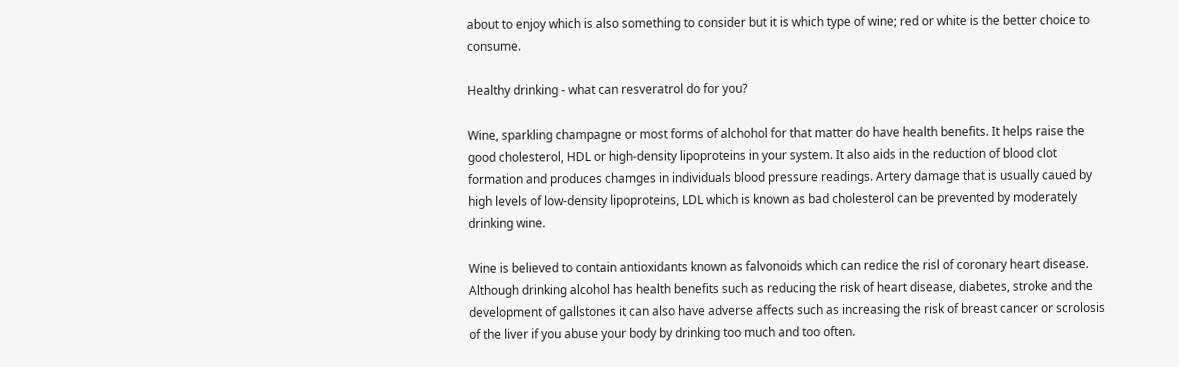about to enjoy which is also something to consider but it is which type of wine; red or white is the better choice to consume.

Healthy drinking - what can resveratrol do for you?

Wine, sparkling champagne or most forms of alchohol for that matter do have health benefits. It helps raise the good cholesterol, HDL or high-density lipoproteins in your system. It also aids in the reduction of blood clot formation and produces chamges in individuals blood pressure readings. Artery damage that is usually caued by high levels of low-density lipoproteins, LDL which is known as bad cholesterol can be prevented by moderately drinking wine.

Wine is believed to contain antioxidants known as falvonoids which can redice the risl of coronary heart disease. Although drinking alcohol has health benefits such as reducing the risk of heart disease, diabetes, stroke and the development of gallstones it can also have adverse affects such as increasing the risk of breast cancer or scrolosis of the liver if you abuse your body by drinking too much and too often.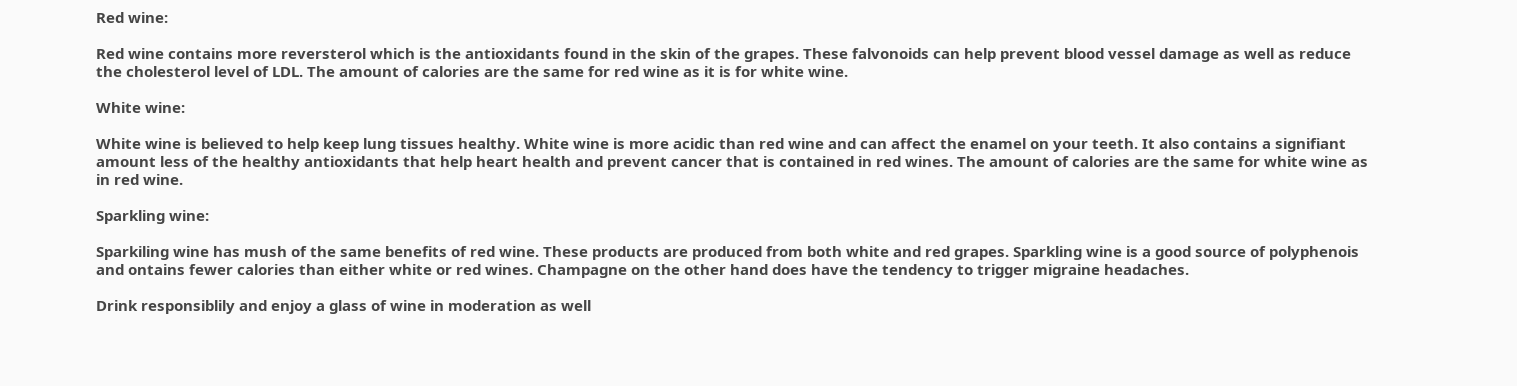Red wine:

Red wine contains more reversterol which is the antioxidants found in the skin of the grapes. These falvonoids can help prevent blood vessel damage as well as reduce the cholesterol level of LDL. The amount of calories are the same for red wine as it is for white wine.

White wine:

White wine is believed to help keep lung tissues healthy. White wine is more acidic than red wine and can affect the enamel on your teeth. It also contains a signifiant amount less of the healthy antioxidants that help heart health and prevent cancer that is contained in red wines. The amount of calories are the same for white wine as in red wine.

Sparkling wine:

Sparkiling wine has mush of the same benefits of red wine. These products are produced from both white and red grapes. Sparkling wine is a good source of polyphenois and ontains fewer calories than either white or red wines. Champagne on the other hand does have the tendency to trigger migraine headaches.

Drink responsiblily and enjoy a glass of wine in moderation as well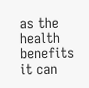as the health benefits it can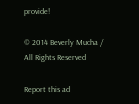provide!

© 2014 Beverly Mucha / All Rights Reserved

Report this ad